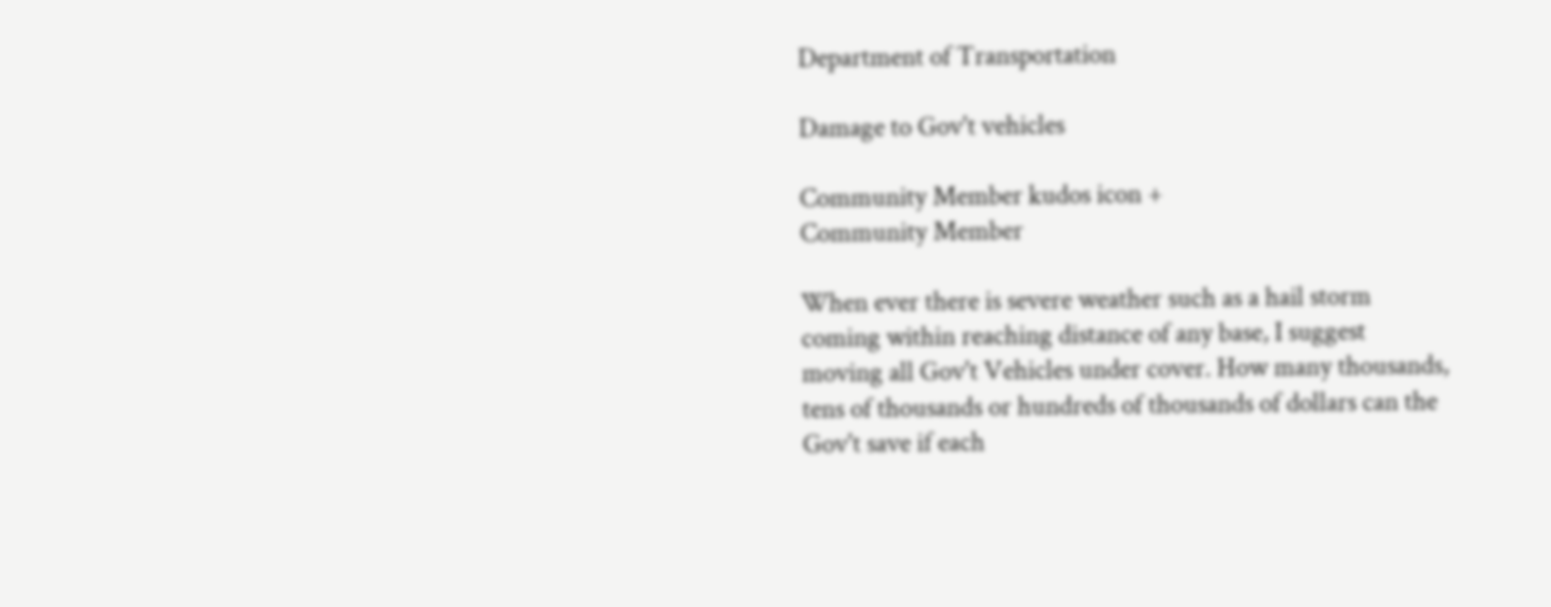Department of Transportation

Damage to Gov't vehicles

Community Member kudos icon +
Community Member

When ever there is severe weather such as a hail storm coming within reaching distance of any base, I suggest moving all Gov't Vehicles under cover. How many thousands, tens of thousands or hundreds of thousands of dollars can the Gov't save if each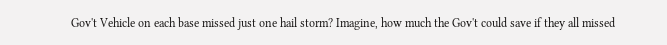Gov't Vehicle on each base missed just one hail storm? Imagine, how much the Gov't could save if they all missed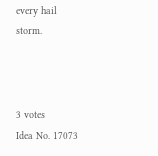every hail storm.



3 votes
Idea No. 17073